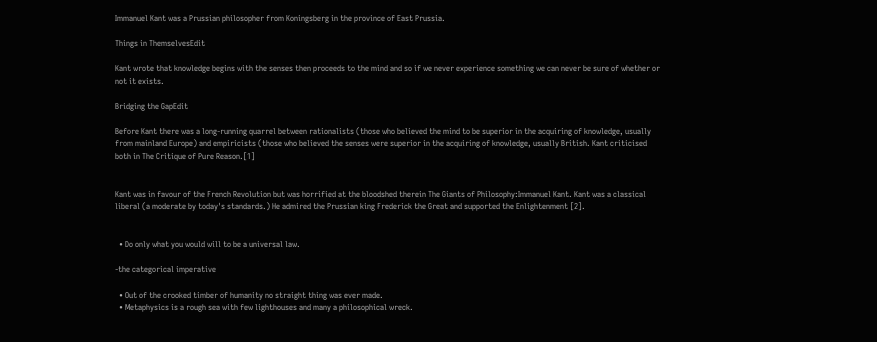Immanuel Kant was a Prussian philosopher from Koningsberg in the province of East Prussia.

Things in ThemselvesEdit

Kant wrote that knowledge begins with the senses then proceeds to the mind and so if we never experience something we can never be sure of whether or not it exists.

Bridging the GapEdit

Before Kant there was a long-running quarrel between rationalists (those who believed the mind to be superior in the acquiring of knowledge, usually from mainland Europe) and empiricists (those who believed the senses were superior in the acquiring of knowledge, usually British. Kant criticised both in The Critique of Pure Reason.[1]


Kant was in favour of the French Revolution but was horrified at the bloodshed therein The Giants of Philosophy:Immanuel Kant. Kant was a classical liberal (a moderate by today's standards.) He admired the Prussian king Frederick the Great and supported the Enlightenment [2].


  • Do only what you would will to be a universal law.

-the categorical imperative

  • Out of the crooked timber of humanity no straight thing was ever made.
  • Metaphysics is a rough sea with few lighthouses and many a philosophical wreck.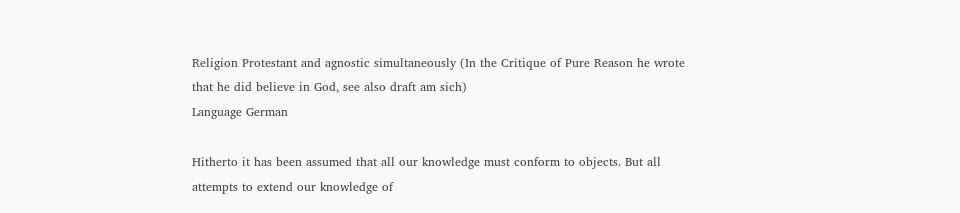Religion Protestant and agnostic simultaneously (In the Critique of Pure Reason he wrote that he did believe in God, see also draft am sich)
Language German

Hitherto it has been assumed that all our knowledge must conform to objects. But all attempts to extend our knowledge of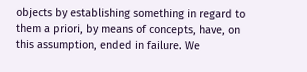objects by establishing something in regard to them a priori, by means of concepts, have, on this assumption, ended in failure. We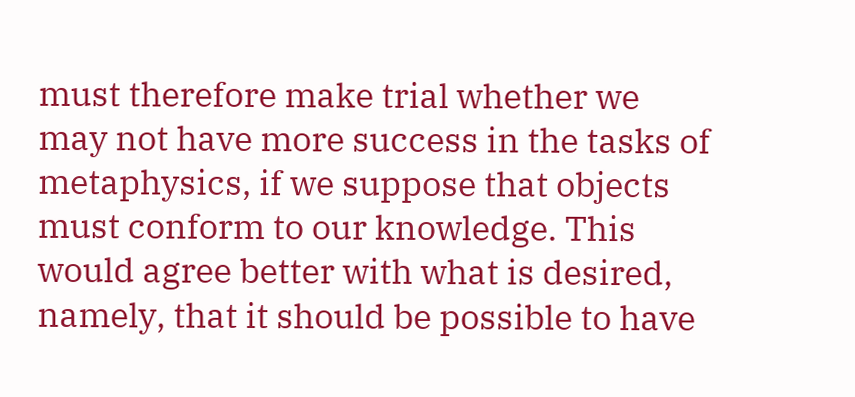must therefore make trial whether we may not have more success in the tasks of metaphysics, if we suppose that objects must conform to our knowledge. This would agree better with what is desired, namely, that it should be possible to have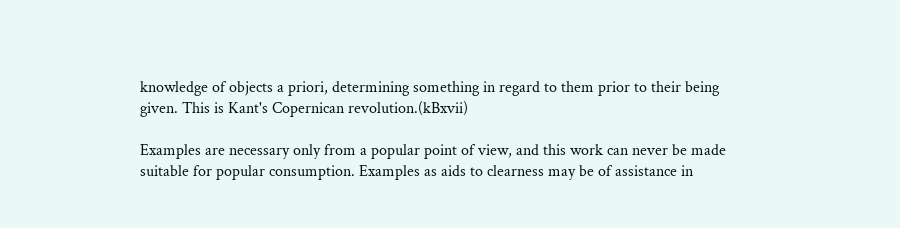knowledge of objects a priori, determining something in regard to them prior to their being given. This is Kant's Copernican revolution.(kBxvii)

Examples are necessary only from a popular point of view, and this work can never be made suitable for popular consumption. Examples as aids to clearness may be of assistance in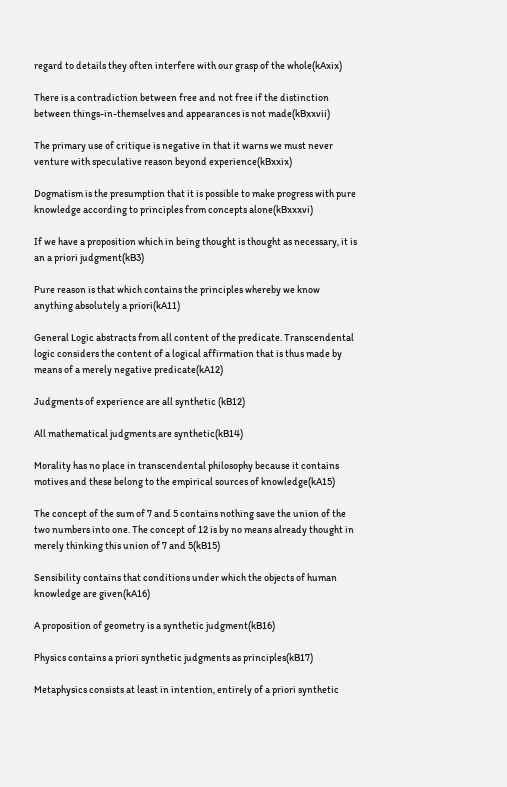regard to details they often interfere with our grasp of the whole(kAxix)

There is a contradiction between free and not free if the distinction between things-in-themselves and appearances is not made(kBxxvii)

The primary use of critique is negative in that it warns we must never venture with speculative reason beyond experience(kBxxix)

Dogmatism is the presumption that it is possible to make progress with pure knowledge according to principles from concepts alone(kBxxxvi)

If we have a proposition which in being thought is thought as necessary, it is an a priori judgment(kB3)

Pure reason is that which contains the principles whereby we know anything absolutely a priori(kA11)

General Logic abstracts from all content of the predicate. Transcendental logic considers the content of a logical affirmation that is thus made by means of a merely negative predicate(kA12)

Judgments of experience are all synthetic (kB12)

All mathematical judgments are synthetic(kB14)

Morality has no place in transcendental philosophy because it contains motives and these belong to the empirical sources of knowledge(kA15)

The concept of the sum of 7 and 5 contains nothing save the union of the two numbers into one. The concept of 12 is by no means already thought in merely thinking this union of 7 and 5(kB15)

Sensibility contains that conditions under which the objects of human knowledge are given(kA16)

A proposition of geometry is a synthetic judgment(kB16)

Physics contains a priori synthetic judgments as principles(kB17)

Metaphysics consists at least in intention, entirely of a priori synthetic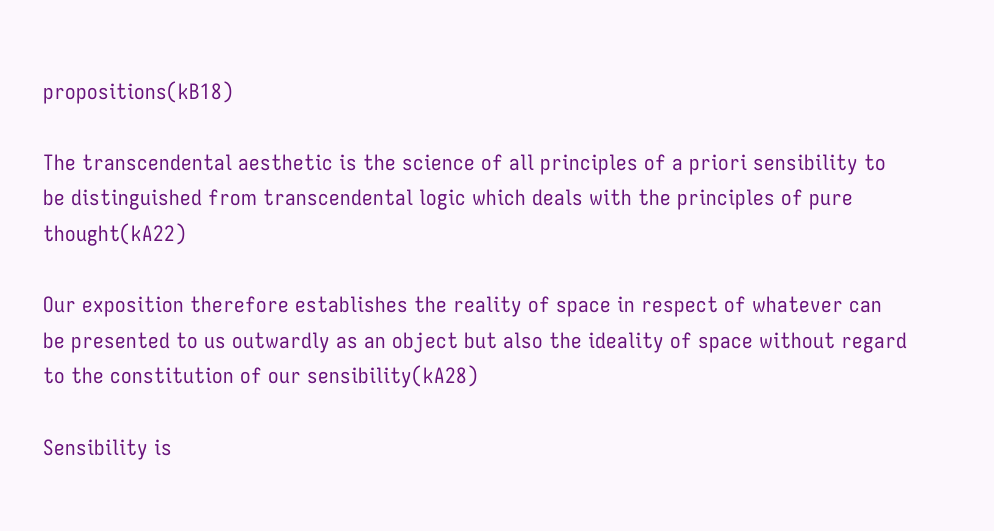propositions(kB18)

The transcendental aesthetic is the science of all principles of a priori sensibility to be distinguished from transcendental logic which deals with the principles of pure thought(kA22)

Our exposition therefore establishes the reality of space in respect of whatever can be presented to us outwardly as an object but also the ideality of space without regard to the constitution of our sensibility(kA28)

Sensibility is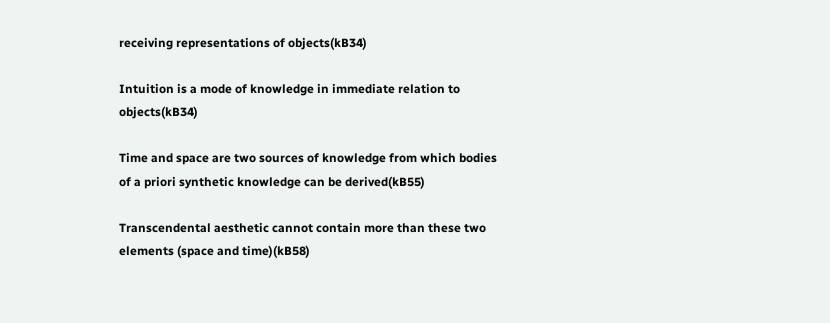receiving representations of objects(kB34)

Intuition is a mode of knowledge in immediate relation to objects(kB34)

Time and space are two sources of knowledge from which bodies of a priori synthetic knowledge can be derived(kB55)

Transcendental aesthetic cannot contain more than these two elements (space and time)(kB58)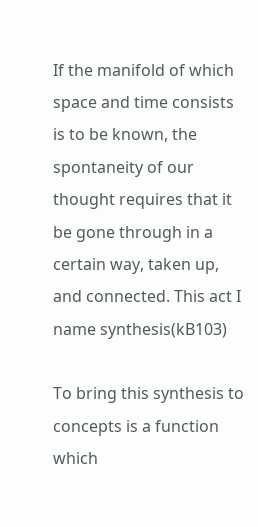If the manifold of which space and time consists is to be known, the spontaneity of our thought requires that it be gone through in a certain way, taken up, and connected. This act I name synthesis(kB103)

To bring this synthesis to concepts is a function which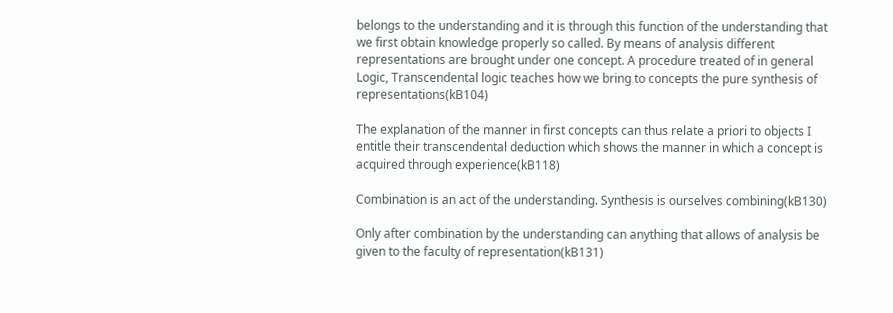belongs to the understanding and it is through this function of the understanding that we first obtain knowledge properly so called. By means of analysis different representations are brought under one concept. A procedure treated of in general Logic, Transcendental logic teaches how we bring to concepts the pure synthesis of representations(kB104)

The explanation of the manner in first concepts can thus relate a priori to objects I entitle their transcendental deduction which shows the manner in which a concept is acquired through experience(kB118)

Combination is an act of the understanding. Synthesis is ourselves combining(kB130)

Only after combination by the understanding can anything that allows of analysis be given to the faculty of representation(kB131)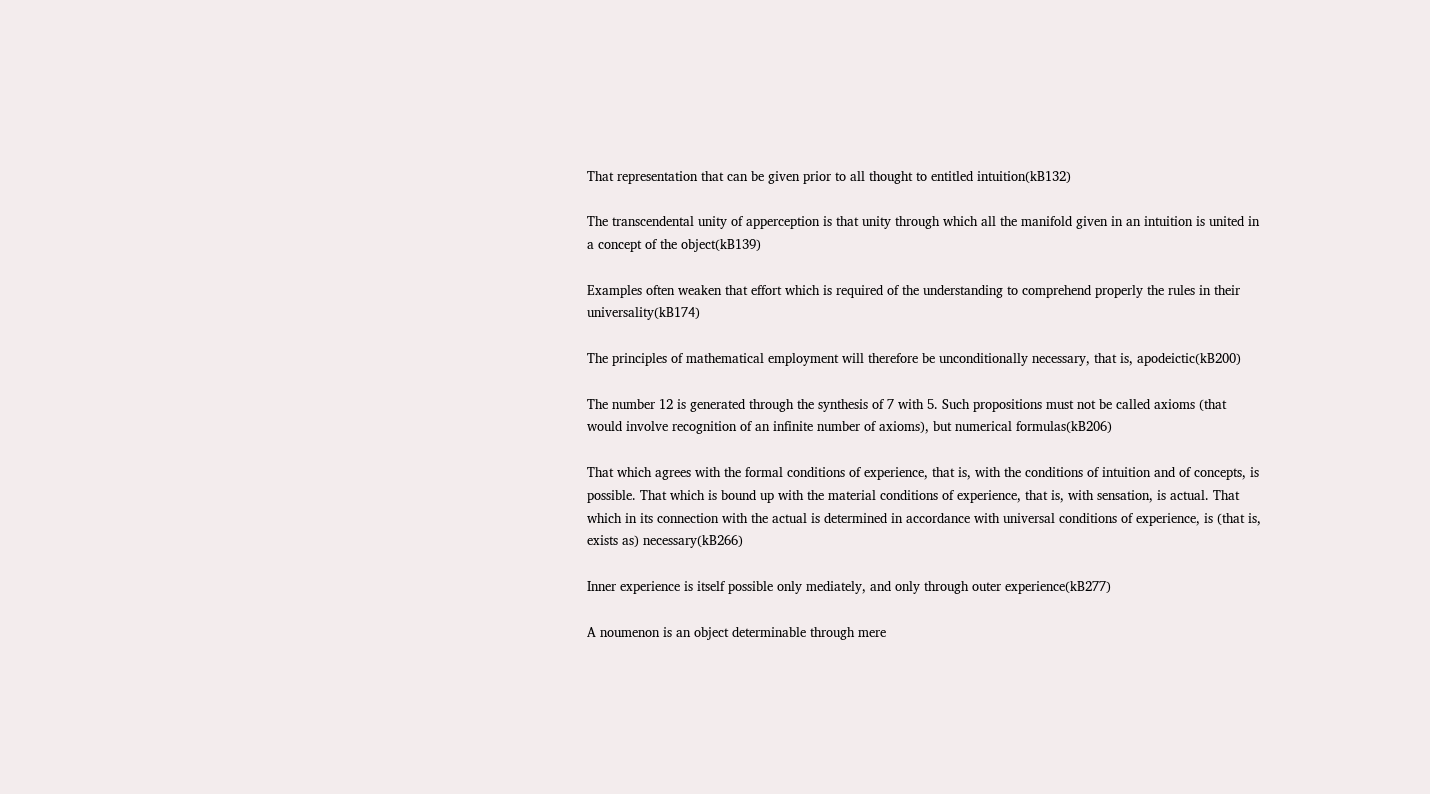That representation that can be given prior to all thought to entitled intuition(kB132)

The transcendental unity of apperception is that unity through which all the manifold given in an intuition is united in a concept of the object(kB139)

Examples often weaken that effort which is required of the understanding to comprehend properly the rules in their universality(kB174)

The principles of mathematical employment will therefore be unconditionally necessary, that is, apodeictic(kB200)

The number 12 is generated through the synthesis of 7 with 5. Such propositions must not be called axioms (that would involve recognition of an infinite number of axioms), but numerical formulas(kB206)

That which agrees with the formal conditions of experience, that is, with the conditions of intuition and of concepts, is possible. That which is bound up with the material conditions of experience, that is, with sensation, is actual. That which in its connection with the actual is determined in accordance with universal conditions of experience, is (that is, exists as) necessary(kB266)

Inner experience is itself possible only mediately, and only through outer experience(kB277)

A noumenon is an object determinable through mere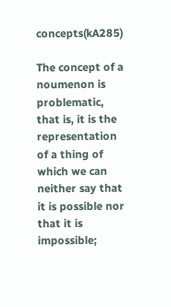concepts(kA285)

The concept of a noumenon is problematic, that is, it is the representation of a thing of which we can neither say that it is possible nor that it is impossible;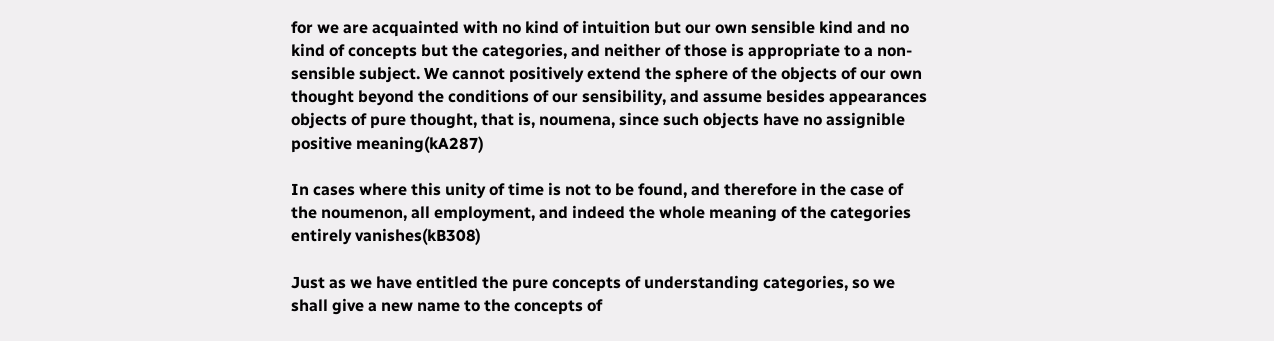for we are acquainted with no kind of intuition but our own sensible kind and no kind of concepts but the categories, and neither of those is appropriate to a non-sensible subject. We cannot positively extend the sphere of the objects of our own thought beyond the conditions of our sensibility, and assume besides appearances objects of pure thought, that is, noumena, since such objects have no assignible positive meaning(kA287)

In cases where this unity of time is not to be found, and therefore in the case of the noumenon, all employment, and indeed the whole meaning of the categories entirely vanishes(kB308)

Just as we have entitled the pure concepts of understanding categories, so we shall give a new name to the concepts of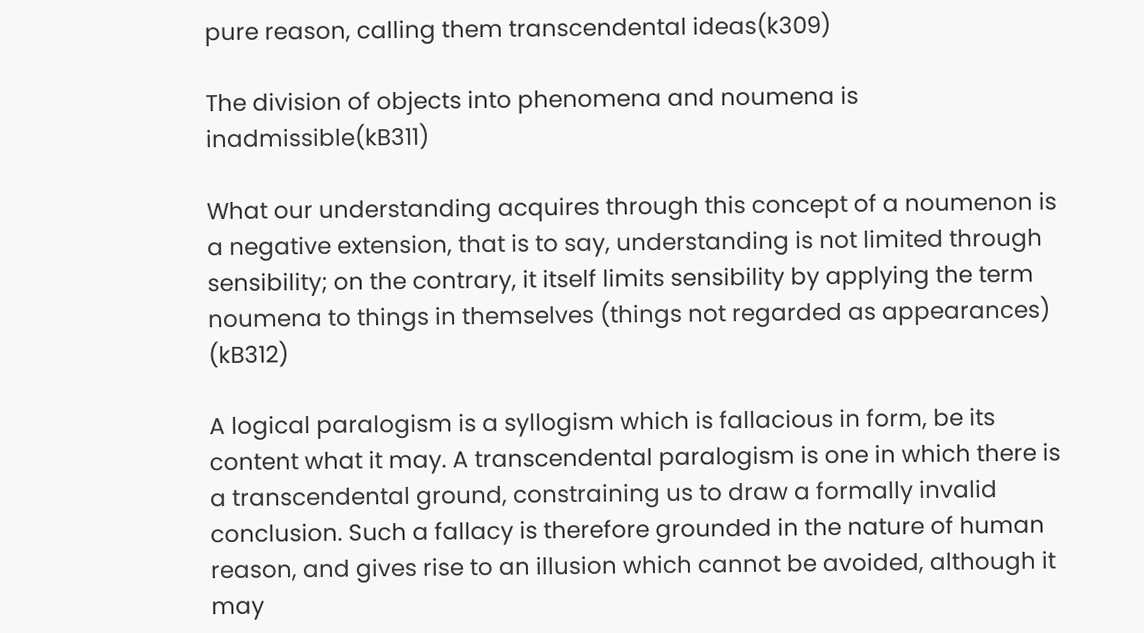pure reason, calling them transcendental ideas(k309)

The division of objects into phenomena and noumena is inadmissible(kB311)

What our understanding acquires through this concept of a noumenon is a negative extension, that is to say, understanding is not limited through sensibility; on the contrary, it itself limits sensibility by applying the term noumena to things in themselves (things not regarded as appearances) (kB312)

A logical paralogism is a syllogism which is fallacious in form, be its content what it may. A transcendental paralogism is one in which there is a transcendental ground, constraining us to draw a formally invalid conclusion. Such a fallacy is therefore grounded in the nature of human reason, and gives rise to an illusion which cannot be avoided, although it may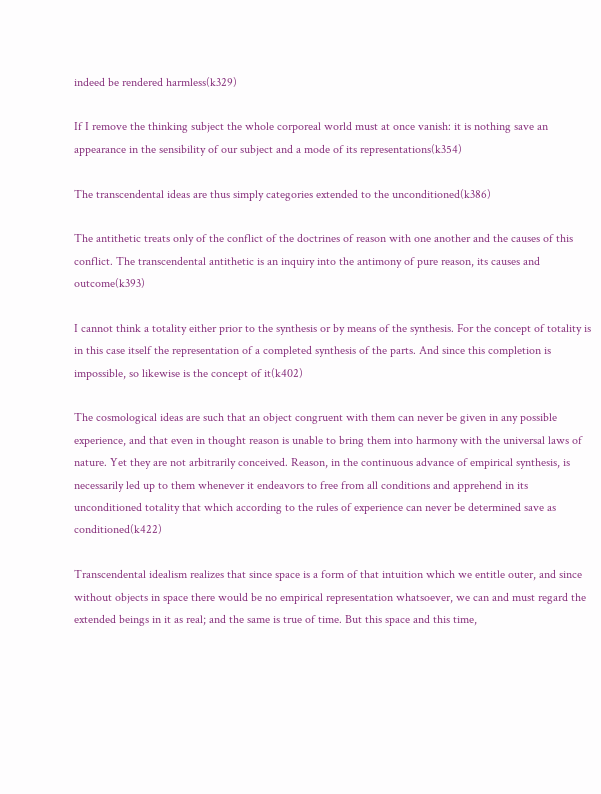indeed be rendered harmless(k329)

If I remove the thinking subject the whole corporeal world must at once vanish: it is nothing save an appearance in the sensibility of our subject and a mode of its representations(k354)

The transcendental ideas are thus simply categories extended to the unconditioned(k386)

The antithetic treats only of the conflict of the doctrines of reason with one another and the causes of this conflict. The transcendental antithetic is an inquiry into the antimony of pure reason, its causes and outcome(k393)

I cannot think a totality either prior to the synthesis or by means of the synthesis. For the concept of totality is in this case itself the representation of a completed synthesis of the parts. And since this completion is impossible, so likewise is the concept of it(k402)

The cosmological ideas are such that an object congruent with them can never be given in any possible experience, and that even in thought reason is unable to bring them into harmony with the universal laws of nature. Yet they are not arbitrarily conceived. Reason, in the continuous advance of empirical synthesis, is necessarily led up to them whenever it endeavors to free from all conditions and apprehend in its unconditioned totality that which according to the rules of experience can never be determined save as conditioned(k422)

Transcendental idealism realizes that since space is a form of that intuition which we entitle outer, and since without objects in space there would be no empirical representation whatsoever, we can and must regard the extended beings in it as real; and the same is true of time. But this space and this time,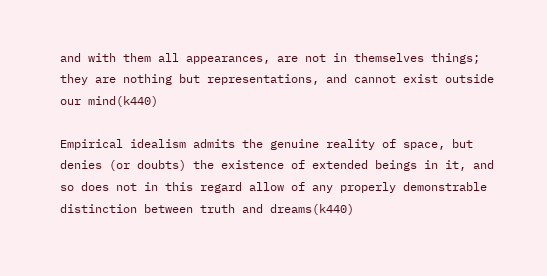and with them all appearances, are not in themselves things; they are nothing but representations, and cannot exist outside our mind(k440)

Empirical idealism admits the genuine reality of space, but denies (or doubts) the existence of extended beings in it, and so does not in this regard allow of any properly demonstrable distinction between truth and dreams(k440)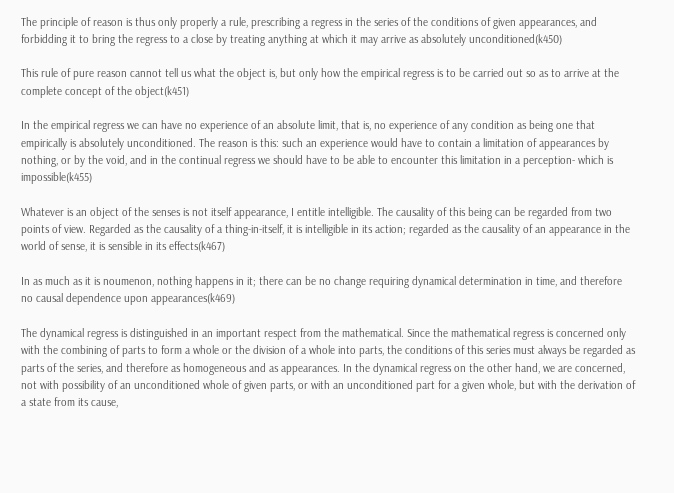The principle of reason is thus only properly a rule, prescribing a regress in the series of the conditions of given appearances, and forbidding it to bring the regress to a close by treating anything at which it may arrive as absolutely unconditioned(k450)

This rule of pure reason cannot tell us what the object is, but only how the empirical regress is to be carried out so as to arrive at the complete concept of the object(k451)

In the empirical regress we can have no experience of an absolute limit, that is, no experience of any condition as being one that empirically is absolutely unconditioned. The reason is this: such an experience would have to contain a limitation of appearances by nothing, or by the void, and in the continual regress we should have to be able to encounter this limitation in a perception- which is impossible(k455)

Whatever is an object of the senses is not itself appearance, I entitle intelligible. The causality of this being can be regarded from two points of view. Regarded as the causality of a thing-in-itself, it is intelligible in its action; regarded as the causality of an appearance in the world of sense, it is sensible in its effects(k467)

In as much as it is noumenon, nothing happens in it; there can be no change requiring dynamical determination in time, and therefore no causal dependence upon appearances(k469)

The dynamical regress is distinguished in an important respect from the mathematical. Since the mathematical regress is concerned only with the combining of parts to form a whole or the division of a whole into parts, the conditions of this series must always be regarded as parts of the series, and therefore as homogeneous and as appearances. In the dynamical regress on the other hand, we are concerned, not with possibility of an unconditioned whole of given parts, or with an unconditioned part for a given whole, but with the derivation of a state from its cause,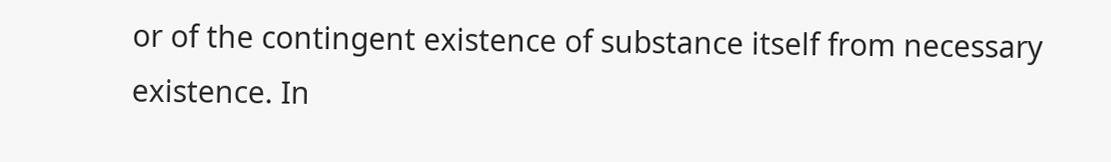or of the contingent existence of substance itself from necessary existence. In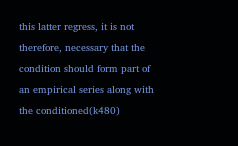this latter regress, it is not therefore, necessary that the condition should form part of an empirical series along with the conditioned(k480)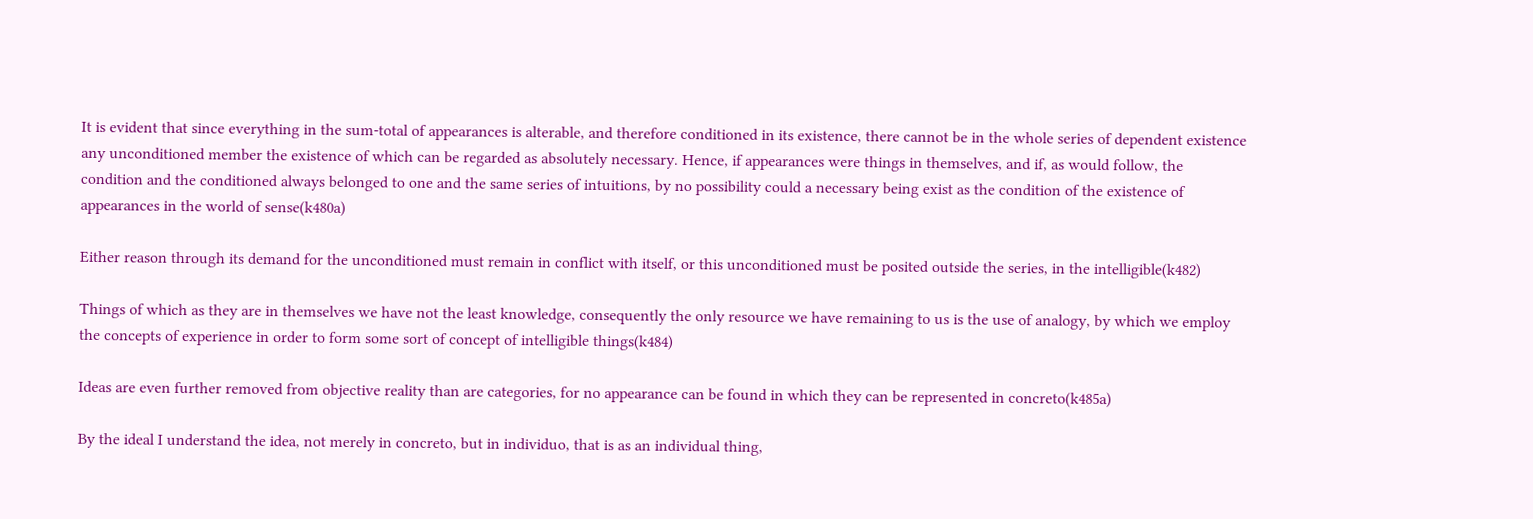It is evident that since everything in the sum-total of appearances is alterable, and therefore conditioned in its existence, there cannot be in the whole series of dependent existence any unconditioned member the existence of which can be regarded as absolutely necessary. Hence, if appearances were things in themselves, and if, as would follow, the condition and the conditioned always belonged to one and the same series of intuitions, by no possibility could a necessary being exist as the condition of the existence of appearances in the world of sense(k480a)

Either reason through its demand for the unconditioned must remain in conflict with itself, or this unconditioned must be posited outside the series, in the intelligible(k482)

Things of which as they are in themselves we have not the least knowledge, consequently the only resource we have remaining to us is the use of analogy, by which we employ the concepts of experience in order to form some sort of concept of intelligible things(k484)

Ideas are even further removed from objective reality than are categories, for no appearance can be found in which they can be represented in concreto(k485a)

By the ideal I understand the idea, not merely in concreto, but in individuo, that is as an individual thing,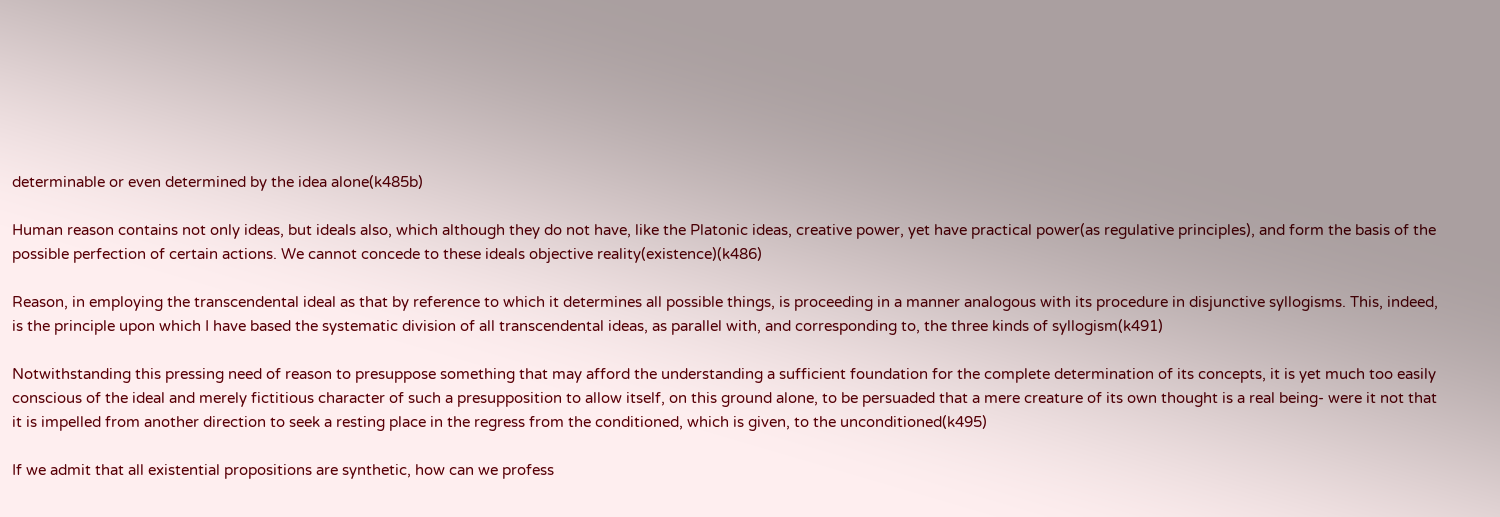determinable or even determined by the idea alone(k485b)

Human reason contains not only ideas, but ideals also, which although they do not have, like the Platonic ideas, creative power, yet have practical power(as regulative principles), and form the basis of the possible perfection of certain actions. We cannot concede to these ideals objective reality(existence)(k486)

Reason, in employing the transcendental ideal as that by reference to which it determines all possible things, is proceeding in a manner analogous with its procedure in disjunctive syllogisms. This, indeed, is the principle upon which I have based the systematic division of all transcendental ideas, as parallel with, and corresponding to, the three kinds of syllogism(k491)

Notwithstanding this pressing need of reason to presuppose something that may afford the understanding a sufficient foundation for the complete determination of its concepts, it is yet much too easily conscious of the ideal and merely fictitious character of such a presupposition to allow itself, on this ground alone, to be persuaded that a mere creature of its own thought is a real being- were it not that it is impelled from another direction to seek a resting place in the regress from the conditioned, which is given, to the unconditioned(k495)

If we admit that all existential propositions are synthetic, how can we profess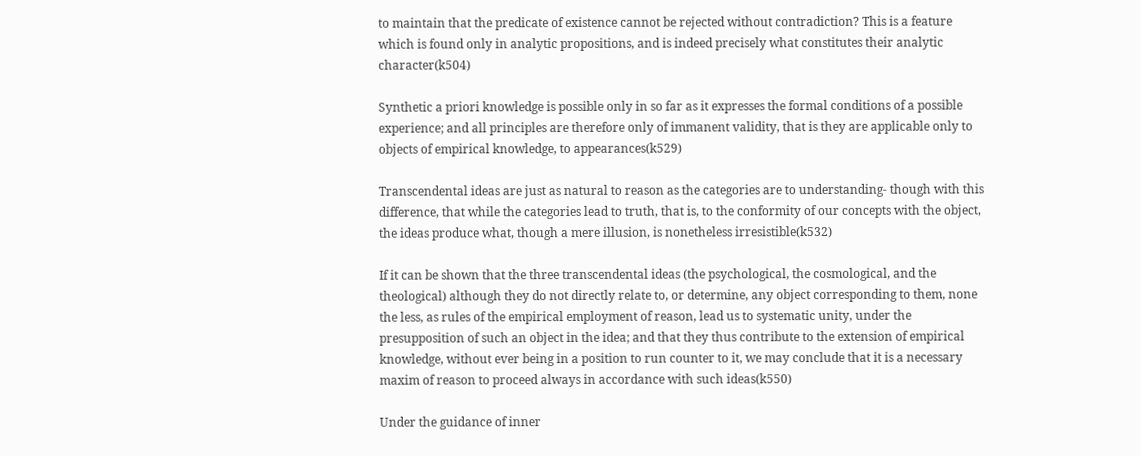to maintain that the predicate of existence cannot be rejected without contradiction? This is a feature which is found only in analytic propositions, and is indeed precisely what constitutes their analytic character(k504)

Synthetic a priori knowledge is possible only in so far as it expresses the formal conditions of a possible experience; and all principles are therefore only of immanent validity, that is they are applicable only to objects of empirical knowledge, to appearances(k529)

Transcendental ideas are just as natural to reason as the categories are to understanding- though with this difference, that while the categories lead to truth, that is, to the conformity of our concepts with the object, the ideas produce what, though a mere illusion, is nonetheless irresistible(k532)

If it can be shown that the three transcendental ideas (the psychological, the cosmological, and the theological) although they do not directly relate to, or determine, any object corresponding to them, none the less, as rules of the empirical employment of reason, lead us to systematic unity, under the presupposition of such an object in the idea; and that they thus contribute to the extension of empirical knowledge, without ever being in a position to run counter to it, we may conclude that it is a necessary maxim of reason to proceed always in accordance with such ideas(k550)

Under the guidance of inner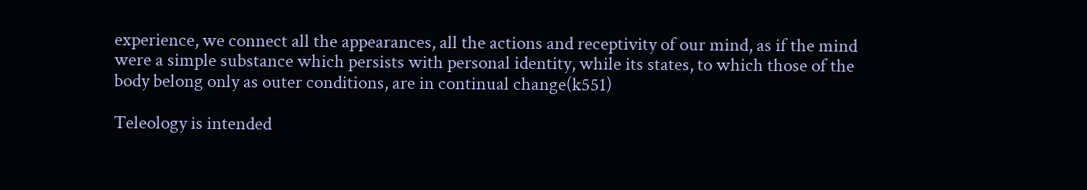experience, we connect all the appearances, all the actions and receptivity of our mind, as if the mind were a simple substance which persists with personal identity, while its states, to which those of the body belong only as outer conditions, are in continual change(k551)

Teleology is intended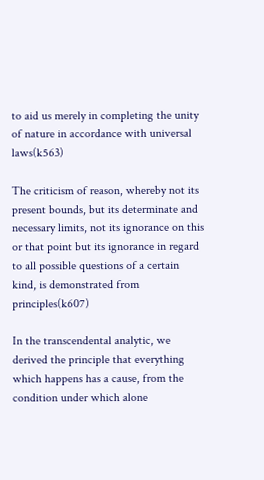to aid us merely in completing the unity of nature in accordance with universal laws(k563)

The criticism of reason, whereby not its present bounds, but its determinate and necessary limits, not its ignorance on this or that point but its ignorance in regard to all possible questions of a certain kind, is demonstrated from principles(k607)

In the transcendental analytic, we derived the principle that everything which happens has a cause, from the condition under which alone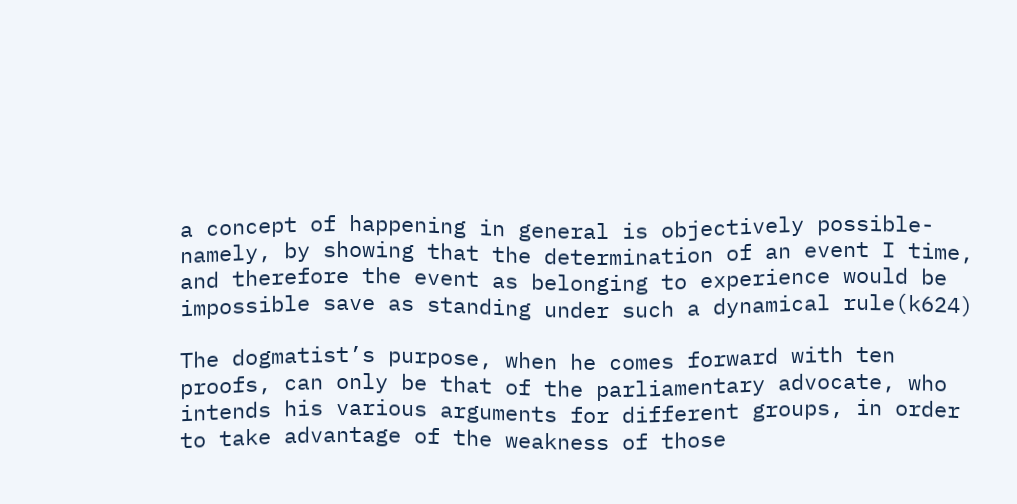a concept of happening in general is objectively possible- namely, by showing that the determination of an event I time, and therefore the event as belonging to experience would be impossible save as standing under such a dynamical rule(k624)

The dogmatist’s purpose, when he comes forward with ten proofs, can only be that of the parliamentary advocate, who intends his various arguments for different groups, in order to take advantage of the weakness of those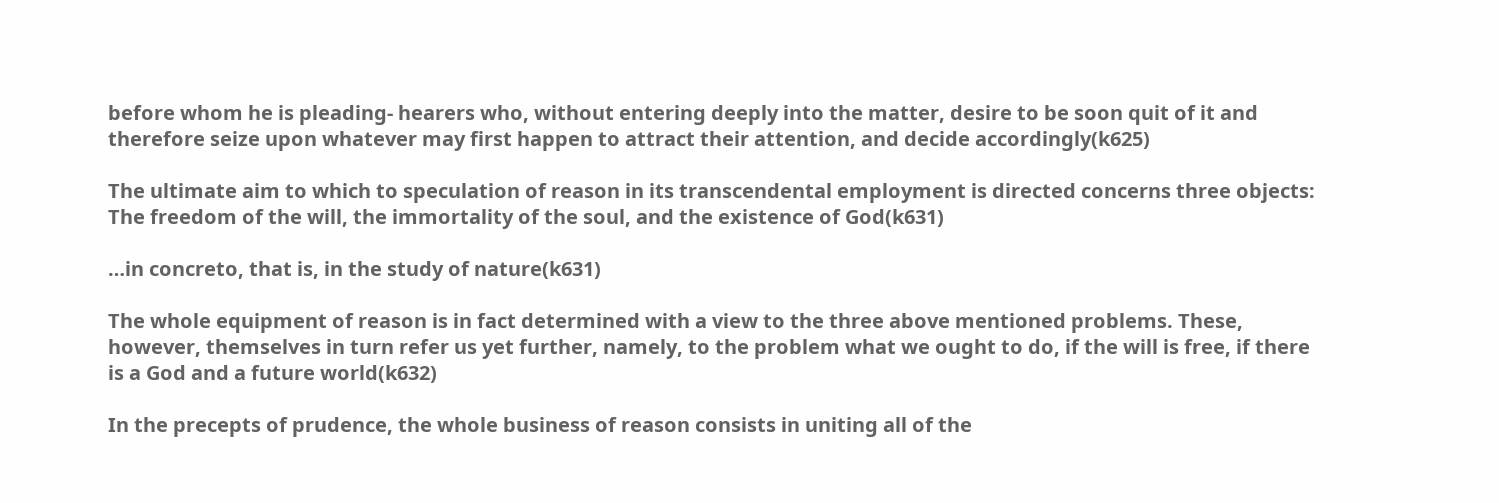before whom he is pleading- hearers who, without entering deeply into the matter, desire to be soon quit of it and therefore seize upon whatever may first happen to attract their attention, and decide accordingly(k625)

The ultimate aim to which to speculation of reason in its transcendental employment is directed concerns three objects: The freedom of the will, the immortality of the soul, and the existence of God(k631)

…in concreto, that is, in the study of nature(k631)

The whole equipment of reason is in fact determined with a view to the three above mentioned problems. These, however, themselves in turn refer us yet further, namely, to the problem what we ought to do, if the will is free, if there is a God and a future world(k632)

In the precepts of prudence, the whole business of reason consists in uniting all of the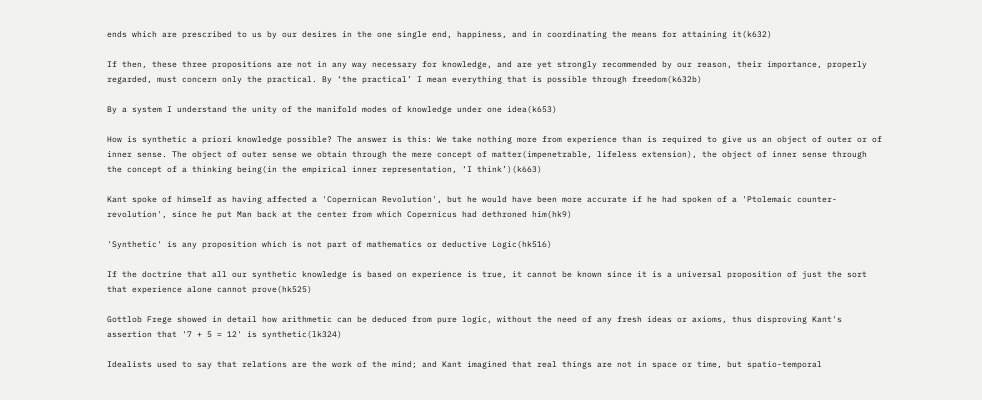ends which are prescribed to us by our desires in the one single end, happiness, and in coordinating the means for attaining it(k632)

If then, these three propositions are not in any way necessary for knowledge, and are yet strongly recommended by our reason, their importance, properly regarded, must concern only the practical. By ‘the practical’ I mean everything that is possible through freedom(k632b)

By a system I understand the unity of the manifold modes of knowledge under one idea(k653)

How is synthetic a priori knowledge possible? The answer is this: We take nothing more from experience than is required to give us an object of outer or of inner sense. The object of outer sense we obtain through the mere concept of matter(impenetrable, lifeless extension), the object of inner sense through the concept of a thinking being(in the empirical inner representation, ‘I think’)(k663)

Kant spoke of himself as having affected a 'Copernican Revolution', but he would have been more accurate if he had spoken of a 'Ptolemaic counter-revolution', since he put Man back at the center from which Copernicus had dethroned him(hk9)

'Synthetic' is any proposition which is not part of mathematics or deductive Logic(hk516)

If the doctrine that all our synthetic knowledge is based on experience is true, it cannot be known since it is a universal proposition of just the sort that experience alone cannot prove(hk525)

Gottlob Frege showed in detail how arithmetic can be deduced from pure logic, without the need of any fresh ideas or axioms, thus disproving Kant's assertion that '7 + 5 = 12' is synthetic(lk324)

Idealists used to say that relations are the work of the mind; and Kant imagined that real things are not in space or time, but spatio-temporal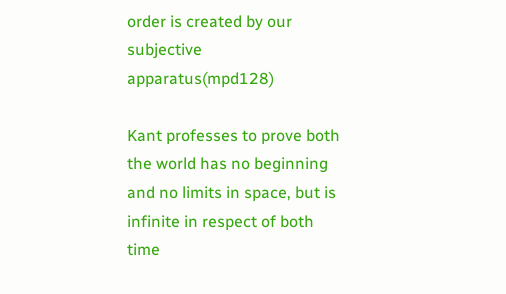order is created by our subjective apparatus(mpd128)

Kant professes to prove both the world has no beginning and no limits in space, but is infinite in respect of both time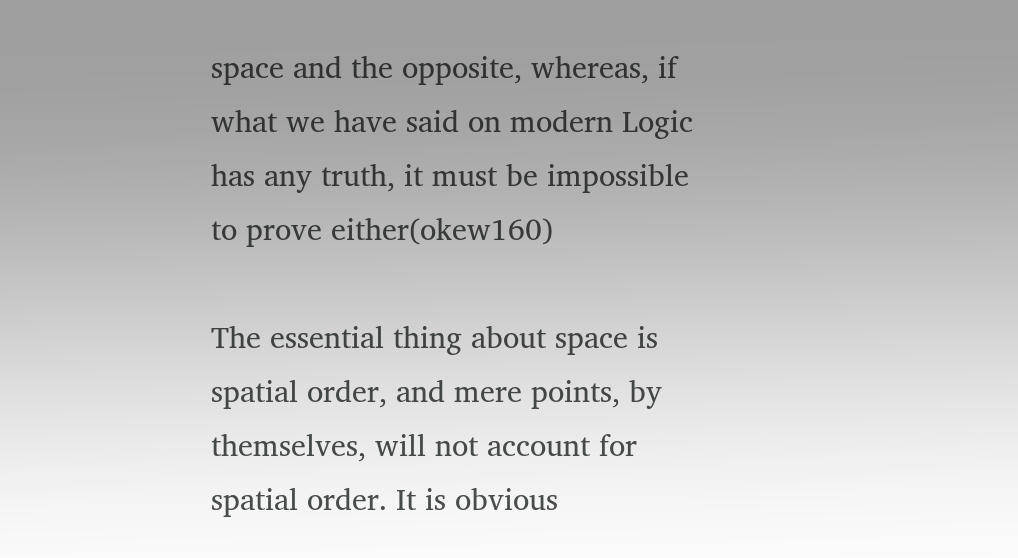space and the opposite, whereas, if what we have said on modern Logic has any truth, it must be impossible to prove either(okew160)

The essential thing about space is spatial order, and mere points, by themselves, will not account for spatial order. It is obvious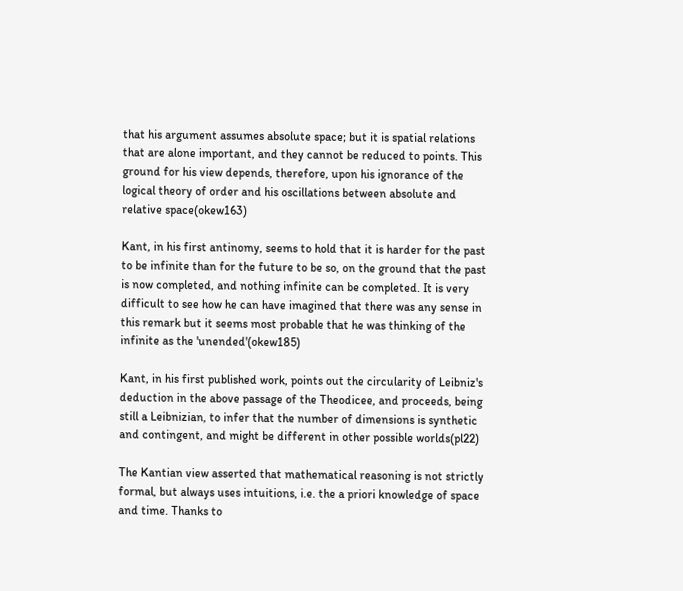that his argument assumes absolute space; but it is spatial relations that are alone important, and they cannot be reduced to points. This ground for his view depends, therefore, upon his ignorance of the logical theory of order and his oscillations between absolute and relative space(okew163)

Kant, in his first antinomy, seems to hold that it is harder for the past to be infinite than for the future to be so, on the ground that the past is now completed, and nothing infinite can be completed. It is very difficult to see how he can have imagined that there was any sense in this remark but it seems most probable that he was thinking of the infinite as the 'unended'(okew185)

Kant, in his first published work, points out the circularity of Leibniz's deduction in the above passage of the Theodicee, and proceeds, being still a Leibnizian, to infer that the number of dimensions is synthetic and contingent, and might be different in other possible worlds(pl22)

The Kantian view asserted that mathematical reasoning is not strictly formal, but always uses intuitions, i.e. the a priori knowledge of space and time. Thanks to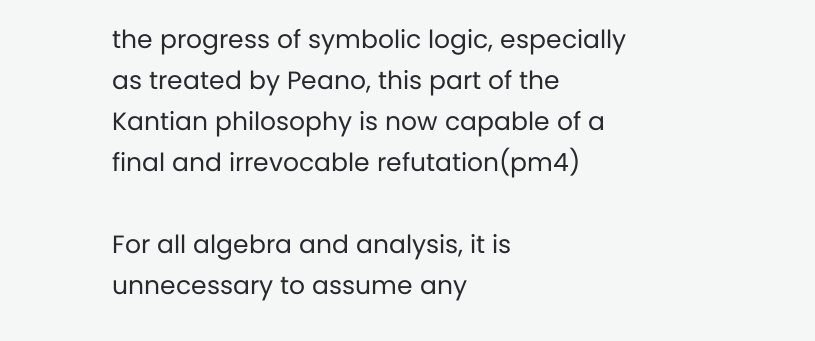the progress of symbolic logic, especially as treated by Peano, this part of the Kantian philosophy is now capable of a final and irrevocable refutation(pm4)

For all algebra and analysis, it is unnecessary to assume any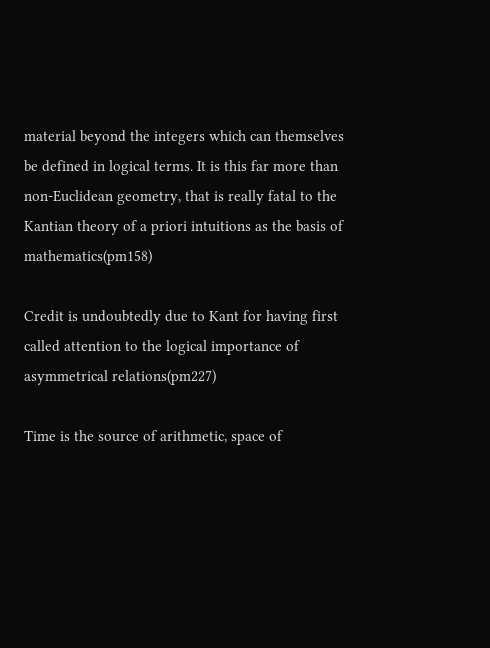material beyond the integers which can themselves be defined in logical terms. It is this far more than non-Euclidean geometry, that is really fatal to the Kantian theory of a priori intuitions as the basis of mathematics(pm158)

Credit is undoubtedly due to Kant for having first called attention to the logical importance of asymmetrical relations(pm227)

Time is the source of arithmetic, space of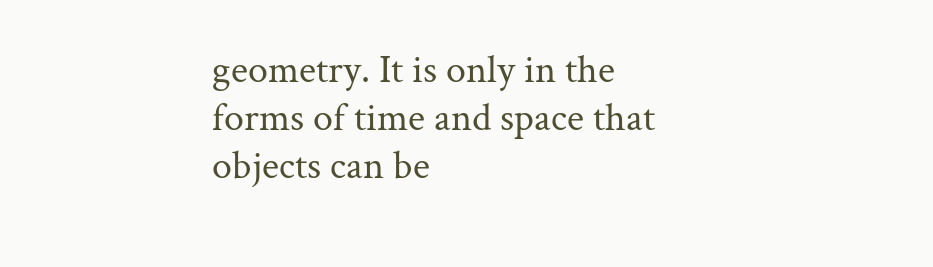geometry. It is only in the forms of time and space that objects can be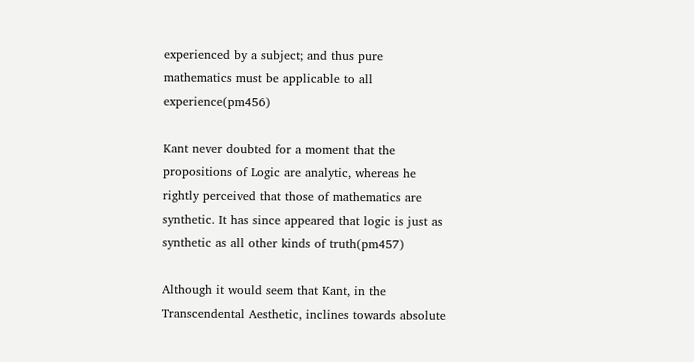experienced by a subject; and thus pure mathematics must be applicable to all experience(pm456)

Kant never doubted for a moment that the propositions of Logic are analytic, whereas he rightly perceived that those of mathematics are synthetic. It has since appeared that logic is just as synthetic as all other kinds of truth(pm457)

Although it would seem that Kant, in the Transcendental Aesthetic, inclines towards absolute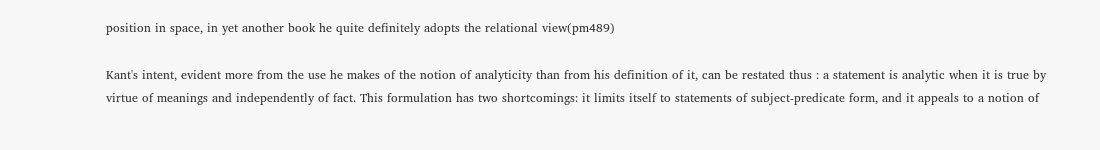position in space, in yet another book he quite definitely adopts the relational view(pm489)

Kant's intent, evident more from the use he makes of the notion of analyticity than from his definition of it, can be restated thus : a statement is analytic when it is true by virtue of meanings and independently of fact. This formulation has two shortcomings: it limits itself to statements of subject-predicate form, and it appeals to a notion of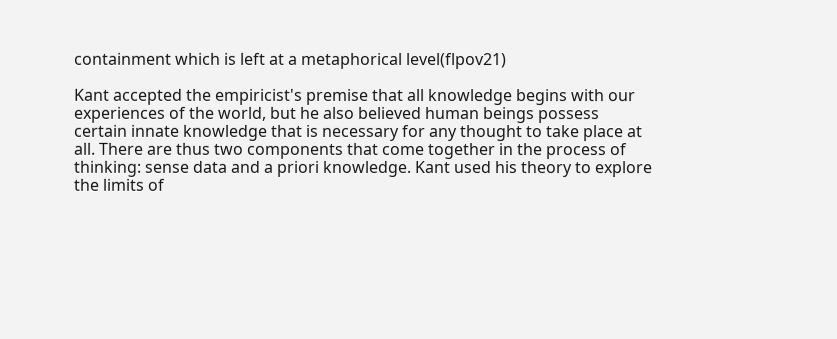containment which is left at a metaphorical level(flpov21)

Kant accepted the empiricist's premise that all knowledge begins with our experiences of the world, but he also believed human beings possess certain innate knowledge that is necessary for any thought to take place at all. There are thus two components that come together in the process of thinking: sense data and a priori knowledge. Kant used his theory to explore the limits of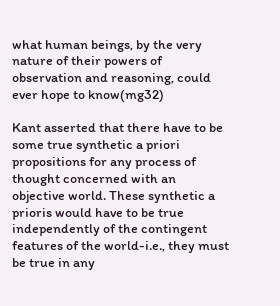what human beings, by the very nature of their powers of observation and reasoning, could ever hope to know(mg32)

Kant asserted that there have to be some true synthetic a priori propositions for any process of thought concerned with an objective world. These synthetic a prioris would have to be true independently of the contingent features of the world-i.e., they must be true in any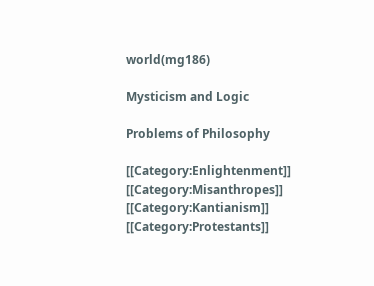world(mg186)

Mysticism and Logic

Problems of Philosophy

[[Category:Enlightenment]] [[Category:Misanthropes]] [[Category:Kantianism]] [[Category:Protestants]]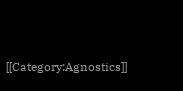[[Category:Agnostics]]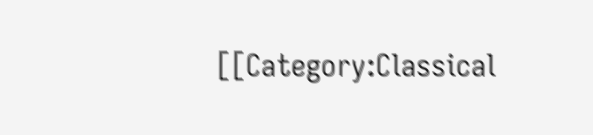[[Category:Classical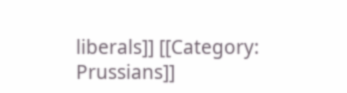liberals]] [[Category: Prussians]]